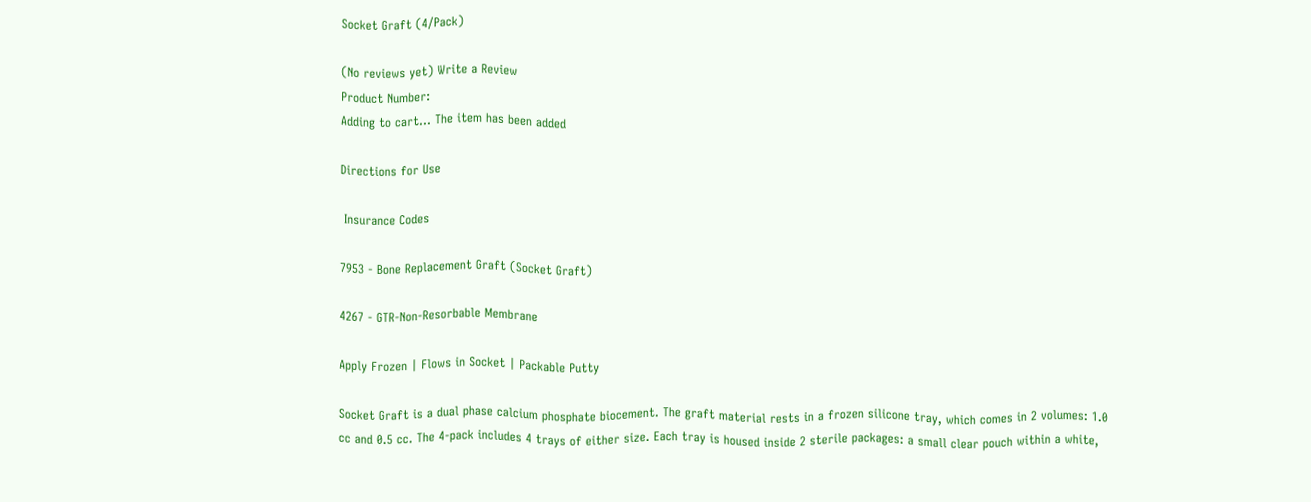Socket Graft (4/Pack)

(No reviews yet) Write a Review
Product Number:
Adding to cart… The item has been added

Directions for Use

 Insurance Codes

7953 - Bone Replacement Graft (Socket Graft)

4267 - GTR-Non-Resorbable Membrane

Apply Frozen | Flows in Socket | Packable Putty

Socket Graft is a dual phase calcium phosphate biocement. The graft material rests in a frozen silicone tray, which comes in 2 volumes: 1.0 cc and 0.5 cc. The 4-pack includes 4 trays of either size. Each tray is housed inside 2 sterile packages: a small clear pouch within a white,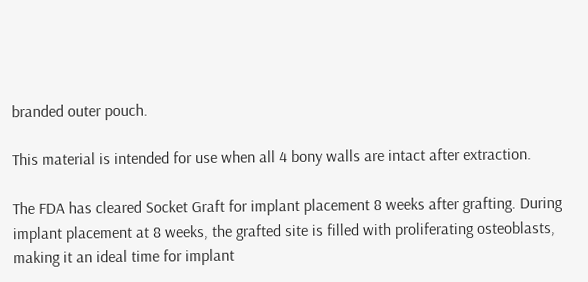branded outer pouch.

This material is intended for use when all 4 bony walls are intact after extraction.

The FDA has cleared Socket Graft for implant placement 8 weeks after grafting. During implant placement at 8 weeks, the grafted site is filled with proliferating osteoblasts, making it an ideal time for implant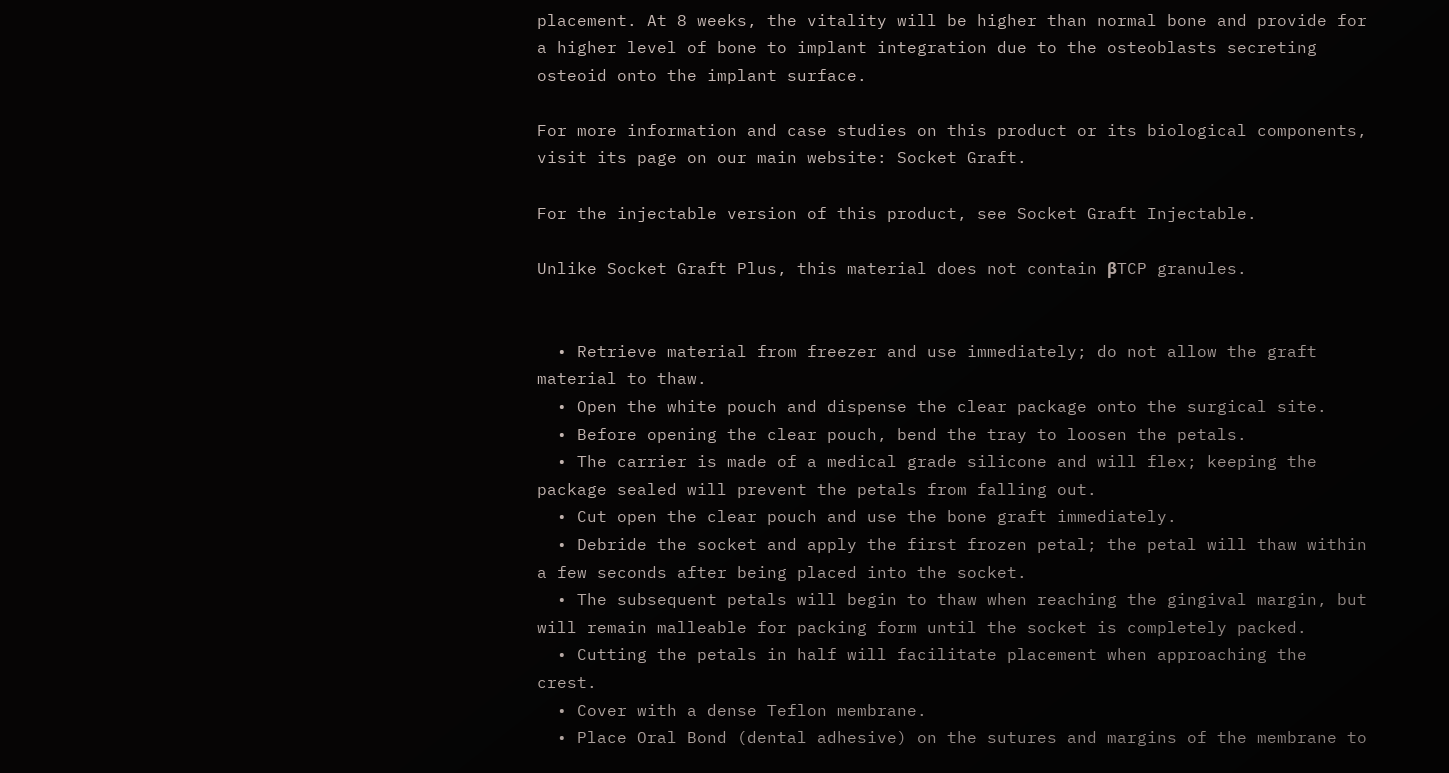placement. At 8 weeks, the vitality will be higher than normal bone and provide for a higher level of bone to implant integration due to the osteoblasts secreting osteoid onto the implant surface.

For more information and case studies on this product or its biological components, visit its page on our main website: Socket Graft.

For the injectable version of this product, see Socket Graft Injectable.

Unlike Socket Graft Plus, this material does not contain βTCP granules.


  • Retrieve material from freezer and use immediately; do not allow the graft material to thaw.
  • Open the white pouch and dispense the clear package onto the surgical site.
  • Before opening the clear pouch, bend the tray to loosen the petals.
  • The carrier is made of a medical grade silicone and will flex; keeping the package sealed will prevent the petals from falling out.
  • Cut open the clear pouch and use the bone graft immediately.
  • Debride the socket and apply the first frozen petal; the petal will thaw within a few seconds after being placed into the socket.
  • The subsequent petals will begin to thaw when reaching the gingival margin, but will remain malleable for packing form until the socket is completely packed.
  • Cutting the petals in half will facilitate placement when approaching the crest.
  • Cover with a dense Teflon membrane.
  • Place Oral Bond (dental adhesive) on the sutures and margins of the membrane to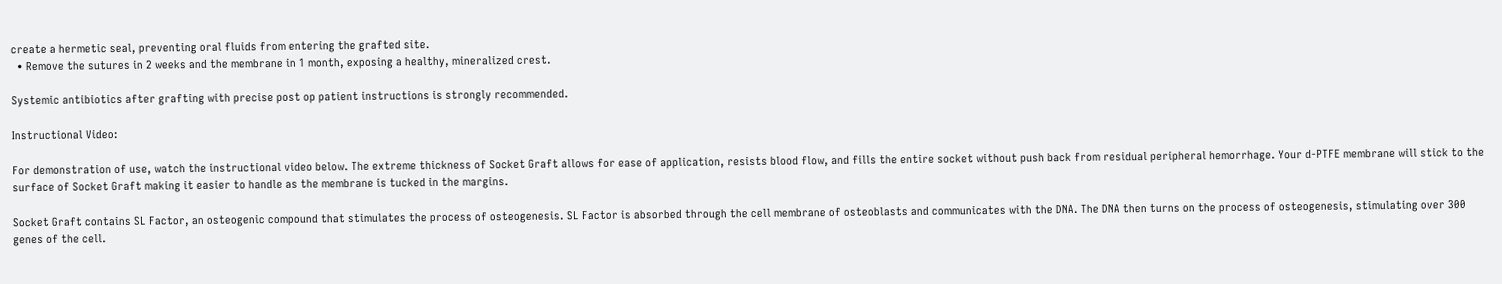create a hermetic seal, preventing oral fluids from entering the grafted site.
  • Remove the sutures in 2 weeks and the membrane in 1 month, exposing a healthy, mineralized crest.

Systemic antibiotics after grafting with precise post op patient instructions is strongly recommended.

Instructional Video:

For demonstration of use, watch the instructional video below. The extreme thickness of Socket Graft allows for ease of application, resists blood flow, and fills the entire socket without push back from residual peripheral hemorrhage. Your d-PTFE membrane will stick to the surface of Socket Graft making it easier to handle as the membrane is tucked in the margins.

Socket Graft contains SL Factor, an osteogenic compound that stimulates the process of osteogenesis. SL Factor is absorbed through the cell membrane of osteoblasts and communicates with the DNA. The DNA then turns on the process of osteogenesis, stimulating over 300 genes of the cell.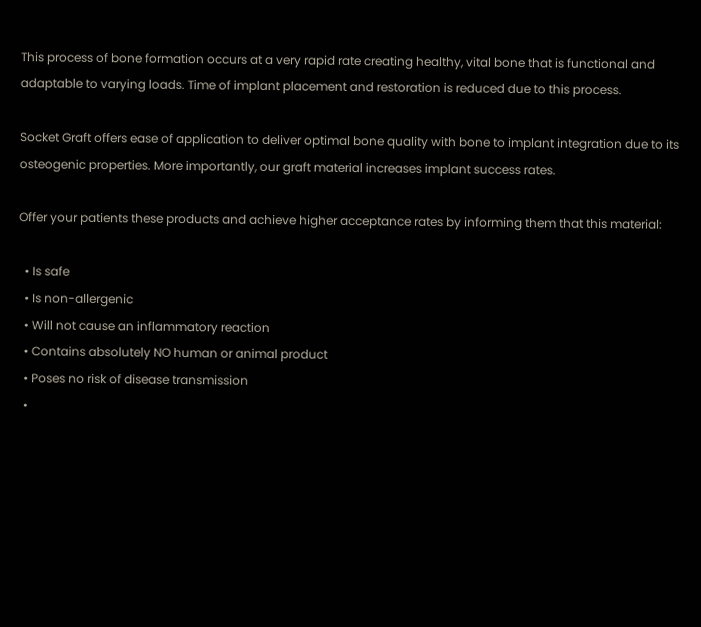This process of bone formation occurs at a very rapid rate creating healthy, vital bone that is functional and adaptable to varying loads. Time of implant placement and restoration is reduced due to this process.

Socket Graft offers ease of application to deliver optimal bone quality with bone to implant integration due to its osteogenic properties. More importantly, our graft material increases implant success rates.

Offer your patients these products and achieve higher acceptance rates by informing them that this material:

  • Is safe
  • Is non-allergenic
  • Will not cause an inflammatory reaction
  • Contains absolutely NO human or animal product
  • Poses no risk of disease transmission
  •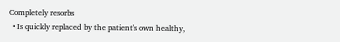Completely resorbs
  • Is quickly replaced by the patient's own healthy,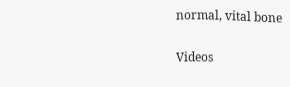normal, vital bone

Videos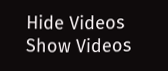Hide Videos Show Videos